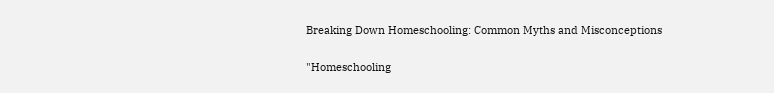Breaking Down Homeschooling: Common Myths and Misconceptions

"Homeschooling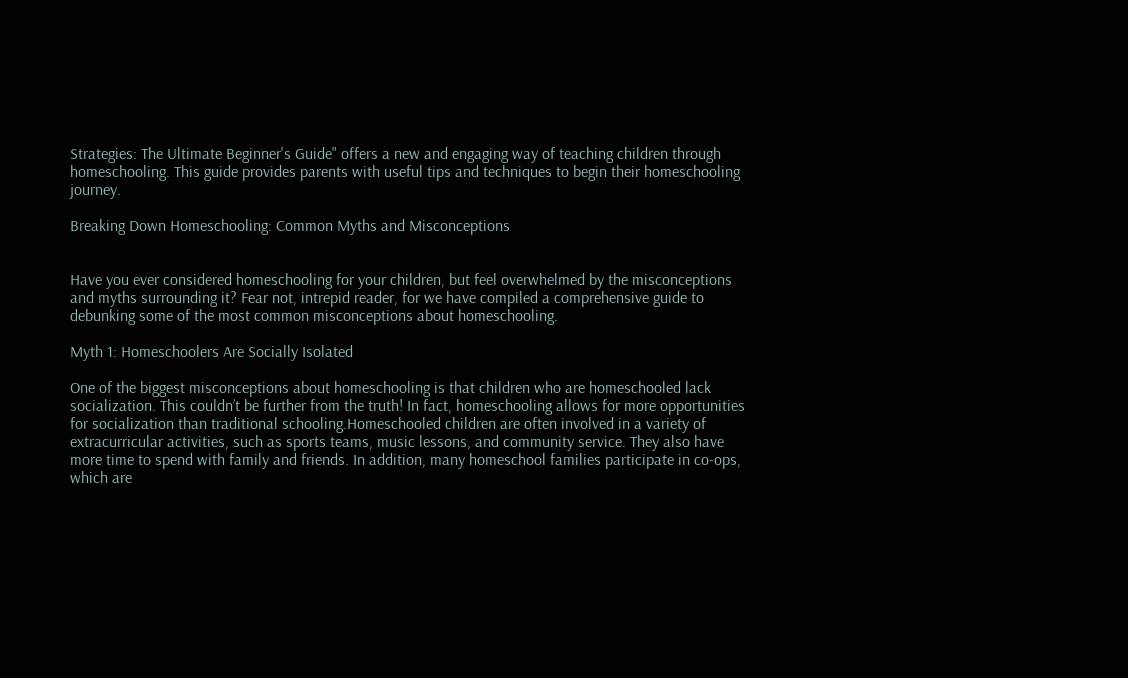Strategies: The Ultimate Beginner's Guide" offers a new and engaging way of teaching children through homeschooling. This guide provides parents with useful tips and techniques to begin their homeschooling journey.

Breaking Down Homeschooling: Common Myths and Misconceptions


Have you ever considered homeschooling for your children, but feel overwhelmed by the misconceptions and myths surrounding it? Fear not, intrepid reader, for we have compiled a comprehensive guide to debunking some of the most common misconceptions about homeschooling.

Myth 1: Homeschoolers Are Socially Isolated

One of the biggest misconceptions about homeschooling is that children who are homeschooled lack socialization. This couldn’t be further from the truth! In fact, homeschooling allows for more opportunities for socialization than traditional schooling.Homeschooled children are often involved in a variety of extracurricular activities, such as sports teams, music lessons, and community service. They also have more time to spend with family and friends. In addition, many homeschool families participate in co-ops, which are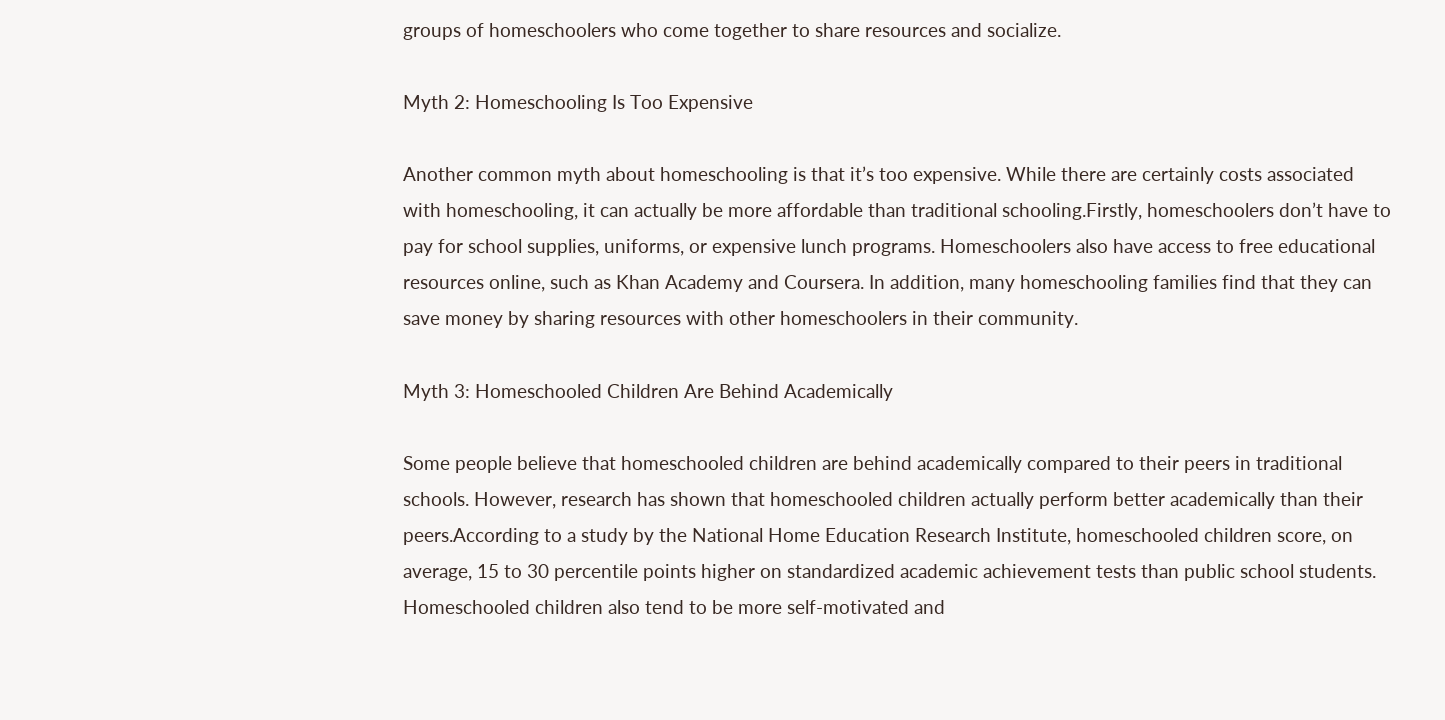groups of homeschoolers who come together to share resources and socialize.

Myth 2: Homeschooling Is Too Expensive

Another common myth about homeschooling is that it’s too expensive. While there are certainly costs associated with homeschooling, it can actually be more affordable than traditional schooling.Firstly, homeschoolers don’t have to pay for school supplies, uniforms, or expensive lunch programs. Homeschoolers also have access to free educational resources online, such as Khan Academy and Coursera. In addition, many homeschooling families find that they can save money by sharing resources with other homeschoolers in their community.

Myth 3: Homeschooled Children Are Behind Academically

Some people believe that homeschooled children are behind academically compared to their peers in traditional schools. However, research has shown that homeschooled children actually perform better academically than their peers.According to a study by the National Home Education Research Institute, homeschooled children score, on average, 15 to 30 percentile points higher on standardized academic achievement tests than public school students. Homeschooled children also tend to be more self-motivated and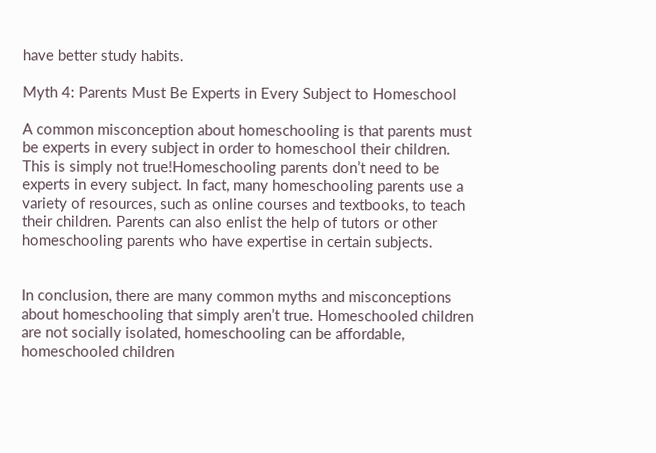have better study habits.

Myth 4: Parents Must Be Experts in Every Subject to Homeschool

A common misconception about homeschooling is that parents must be experts in every subject in order to homeschool their children. This is simply not true!Homeschooling parents don’t need to be experts in every subject. In fact, many homeschooling parents use a variety of resources, such as online courses and textbooks, to teach their children. Parents can also enlist the help of tutors or other homeschooling parents who have expertise in certain subjects.


In conclusion, there are many common myths and misconceptions about homeschooling that simply aren’t true. Homeschooled children are not socially isolated, homeschooling can be affordable, homeschooled children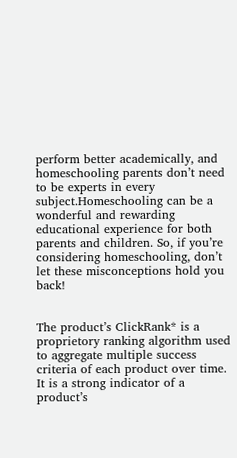perform better academically, and homeschooling parents don’t need to be experts in every subject.Homeschooling can be a wonderful and rewarding educational experience for both parents and children. So, if you’re considering homeschooling, don’t let these misconceptions hold you back!


The product’s ClickRank* is a proprietory ranking algorithm used to aggregate multiple success criteria of each product over time. It is a strong indicator of a product’s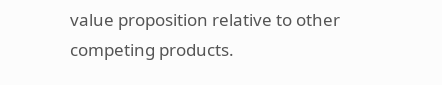value proposition relative to other competing products.